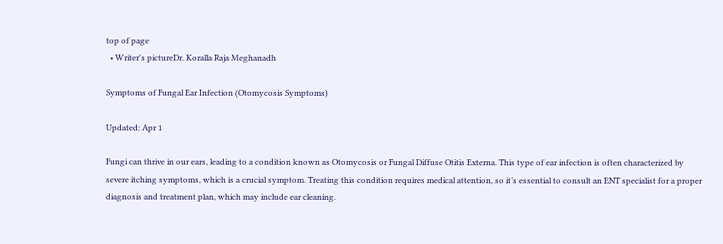top of page
  • Writer's pictureDr. Koralla Raja Meghanadh

Symptoms of Fungal Ear Infection (Otomycosis Symptoms)

Updated: Apr 1

Fungi can thrive in our ears, leading to a condition known as Otomycosis or Fungal Diffuse Otitis Externa. This type of ear infection is often characterized by severe itching symptoms, which is a crucial symptom. Treating this condition requires medical attention, so it’s essential to consult an ENT specialist for a proper diagnosis and treatment plan, which may include ear cleaning.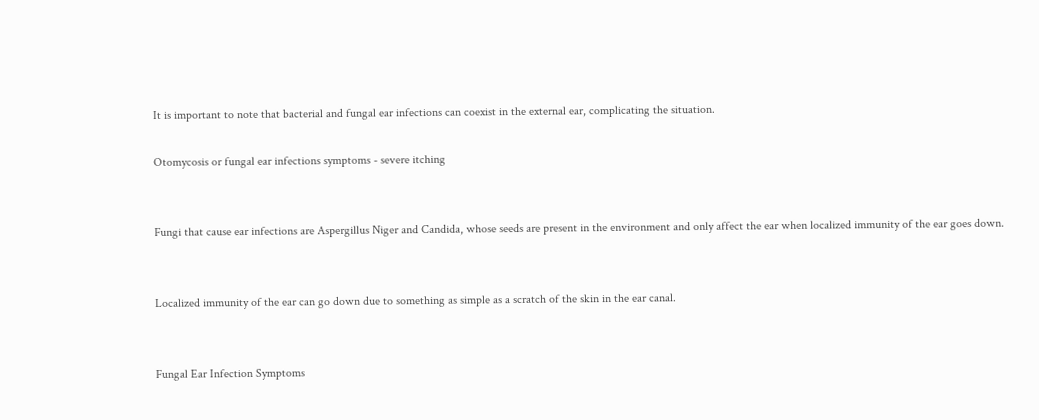It is important to note that bacterial and fungal ear infections can coexist in the external ear, complicating the situation.

Otomycosis or fungal ear infections symptoms - severe itching


Fungi that cause ear infections are Aspergillus Niger and Candida, whose seeds are present in the environment and only affect the ear when localized immunity of the ear goes down.


Localized immunity of the ear can go down due to something as simple as a scratch of the skin in the ear canal.


Fungal Ear Infection Symptoms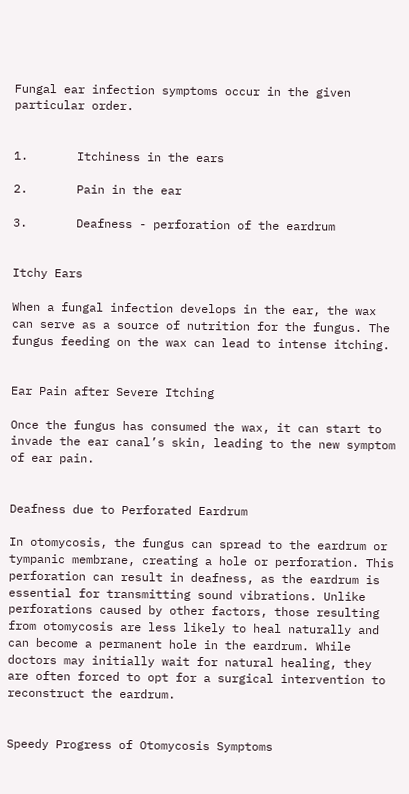Fungal ear infection symptoms occur in the given particular order.


1.       Itchiness in the ears

2.       Pain in the ear

3.       Deafness - perforation of the eardrum


Itchy Ears

When a fungal infection develops in the ear, the wax can serve as a source of nutrition for the fungus. The fungus feeding on the wax can lead to intense itching.


Ear Pain after Severe Itching

Once the fungus has consumed the wax, it can start to invade the ear canal’s skin, leading to the new symptom of ear pain.


Deafness due to Perforated Eardrum

In otomycosis, the fungus can spread to the eardrum or tympanic membrane, creating a hole or perforation. This perforation can result in deafness, as the eardrum is essential for transmitting sound vibrations. Unlike perforations caused by other factors, those resulting from otomycosis are less likely to heal naturally and can become a permanent hole in the eardrum. While doctors may initially wait for natural healing, they are often forced to opt for a surgical intervention to reconstruct the eardrum.


Speedy Progress of Otomycosis Symptoms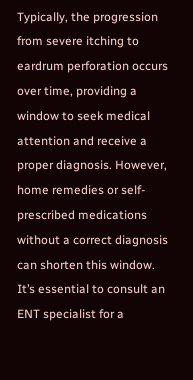Typically, the progression from severe itching to eardrum perforation occurs over time, providing a window to seek medical attention and receive a proper diagnosis. However, home remedies or self-prescribed medications without a correct diagnosis can shorten this window. It’s essential to consult an ENT specialist for a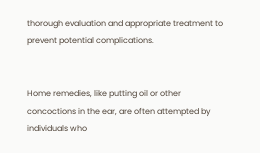thorough evaluation and appropriate treatment to prevent potential complications.


Home remedies, like putting oil or other concoctions in the ear, are often attempted by individuals who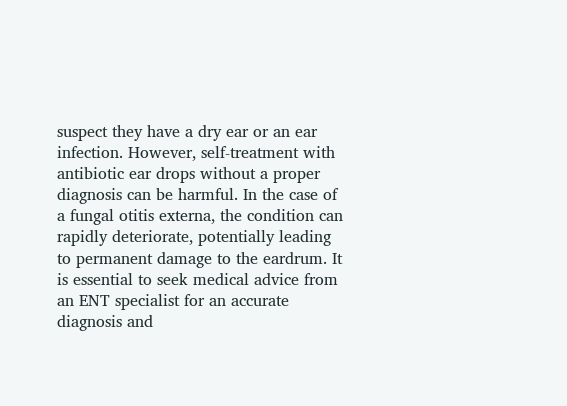suspect they have a dry ear or an ear infection. However, self-treatment with antibiotic ear drops without a proper diagnosis can be harmful. In the case of a fungal otitis externa, the condition can rapidly deteriorate, potentially leading to permanent damage to the eardrum. It is essential to seek medical advice from an ENT specialist for an accurate diagnosis and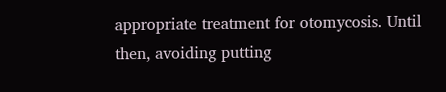appropriate treatment for otomycosis. Until then, avoiding putting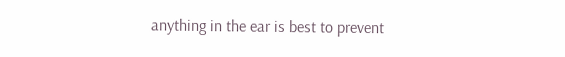anything in the ear is best to prevent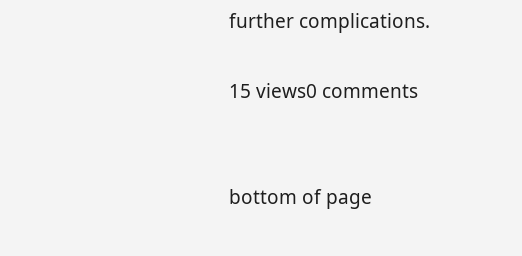further complications.

15 views0 comments


bottom of page